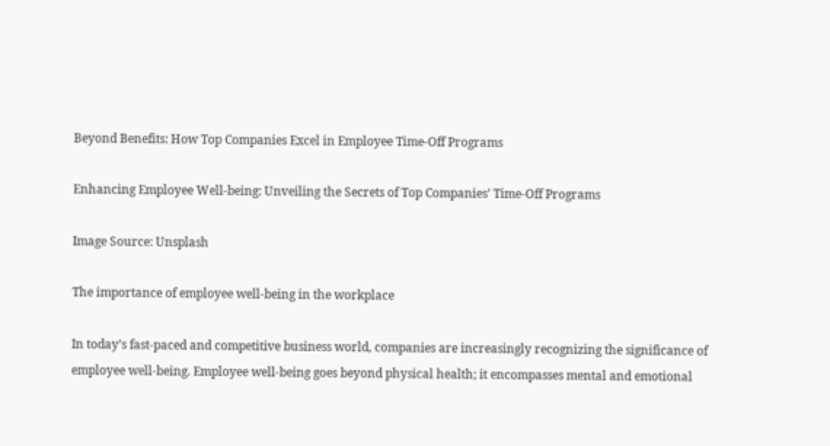Beyond Benefits: How Top Companies Excel in Employee Time-Off Programs

Enhancing Employee Well-being: Unveiling the Secrets of Top Companies’ Time-Off Programs

Image Source: Unsplash

The importance of employee well-being in the workplace

In today’s fast-paced and competitive business world, companies are increasingly recognizing the significance of employee well-being. Employee well-being goes beyond physical health; it encompasses mental and emotional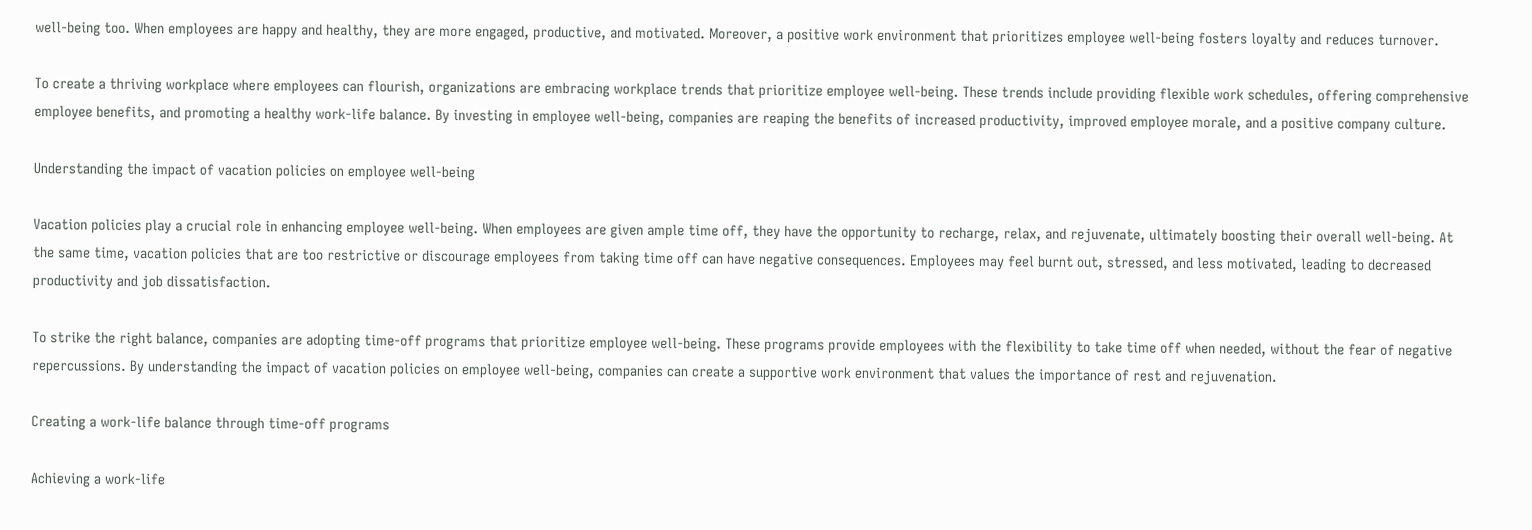well-being too. When employees are happy and healthy, they are more engaged, productive, and motivated. Moreover, a positive work environment that prioritizes employee well-being fosters loyalty and reduces turnover.

To create a thriving workplace where employees can flourish, organizations are embracing workplace trends that prioritize employee well-being. These trends include providing flexible work schedules, offering comprehensive employee benefits, and promoting a healthy work-life balance. By investing in employee well-being, companies are reaping the benefits of increased productivity, improved employee morale, and a positive company culture.

Understanding the impact of vacation policies on employee well-being

Vacation policies play a crucial role in enhancing employee well-being. When employees are given ample time off, they have the opportunity to recharge, relax, and rejuvenate, ultimately boosting their overall well-being. At the same time, vacation policies that are too restrictive or discourage employees from taking time off can have negative consequences. Employees may feel burnt out, stressed, and less motivated, leading to decreased productivity and job dissatisfaction.

To strike the right balance, companies are adopting time-off programs that prioritize employee well-being. These programs provide employees with the flexibility to take time off when needed, without the fear of negative repercussions. By understanding the impact of vacation policies on employee well-being, companies can create a supportive work environment that values the importance of rest and rejuvenation.

Creating a work-life balance through time-off programs

Achieving a work-life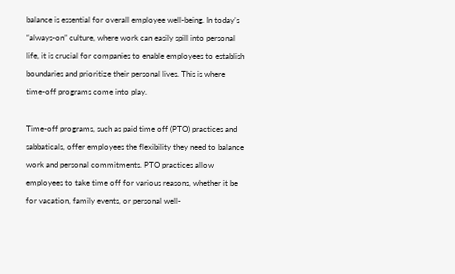balance is essential for overall employee well-being. In today’s “always-on” culture, where work can easily spill into personal life, it is crucial for companies to enable employees to establish boundaries and prioritize their personal lives. This is where time-off programs come into play.

Time-off programs, such as paid time off (PTO) practices and sabbaticals, offer employees the flexibility they need to balance work and personal commitments. PTO practices allow employees to take time off for various reasons, whether it be for vacation, family events, or personal well-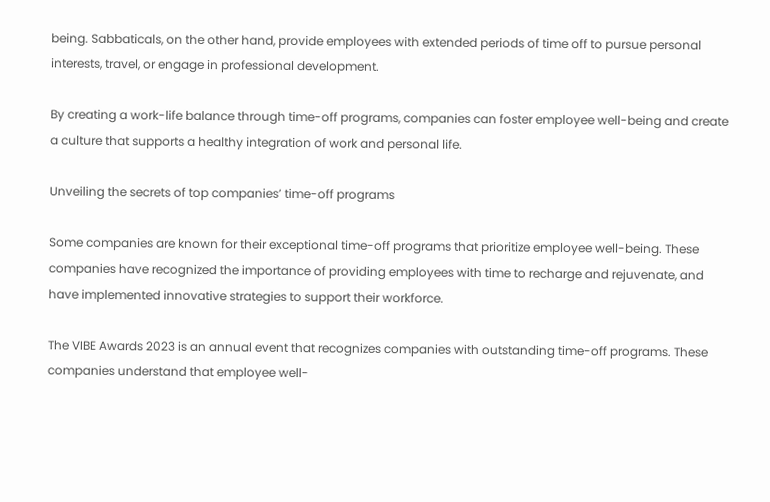being. Sabbaticals, on the other hand, provide employees with extended periods of time off to pursue personal interests, travel, or engage in professional development.

By creating a work-life balance through time-off programs, companies can foster employee well-being and create a culture that supports a healthy integration of work and personal life.

Unveiling the secrets of top companies’ time-off programs

Some companies are known for their exceptional time-off programs that prioritize employee well-being. These companies have recognized the importance of providing employees with time to recharge and rejuvenate, and have implemented innovative strategies to support their workforce.

The VIBE Awards 2023 is an annual event that recognizes companies with outstanding time-off programs. These companies understand that employee well-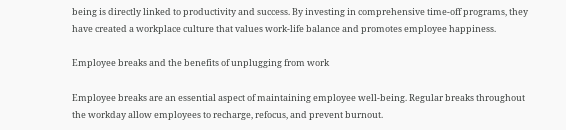being is directly linked to productivity and success. By investing in comprehensive time-off programs, they have created a workplace culture that values work-life balance and promotes employee happiness.

Employee breaks and the benefits of unplugging from work

Employee breaks are an essential aspect of maintaining employee well-being. Regular breaks throughout the workday allow employees to recharge, refocus, and prevent burnout.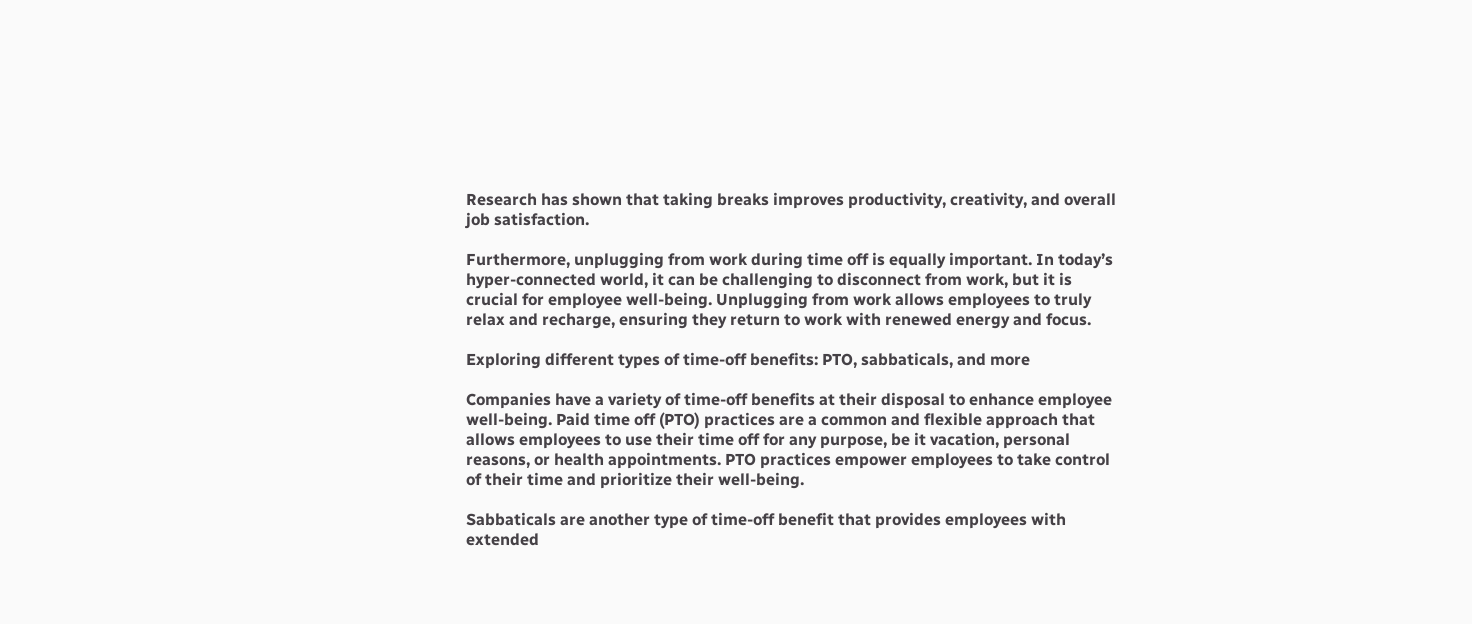Research has shown that taking breaks improves productivity, creativity, and overall job satisfaction.

Furthermore, unplugging from work during time off is equally important. In today’s hyper-connected world, it can be challenging to disconnect from work, but it is crucial for employee well-being. Unplugging from work allows employees to truly relax and recharge, ensuring they return to work with renewed energy and focus.

Exploring different types of time-off benefits: PTO, sabbaticals, and more

Companies have a variety of time-off benefits at their disposal to enhance employee well-being. Paid time off (PTO) practices are a common and flexible approach that allows employees to use their time off for any purpose, be it vacation, personal reasons, or health appointments. PTO practices empower employees to take control of their time and prioritize their well-being.

Sabbaticals are another type of time-off benefit that provides employees with extended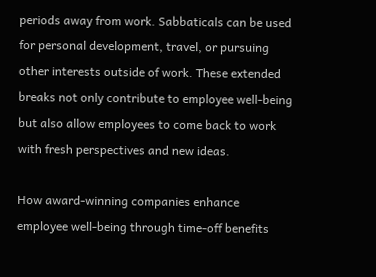periods away from work. Sabbaticals can be used for personal development, travel, or pursuing other interests outside of work. These extended breaks not only contribute to employee well-being but also allow employees to come back to work with fresh perspectives and new ideas.

How award-winning companies enhance employee well-being through time-off benefits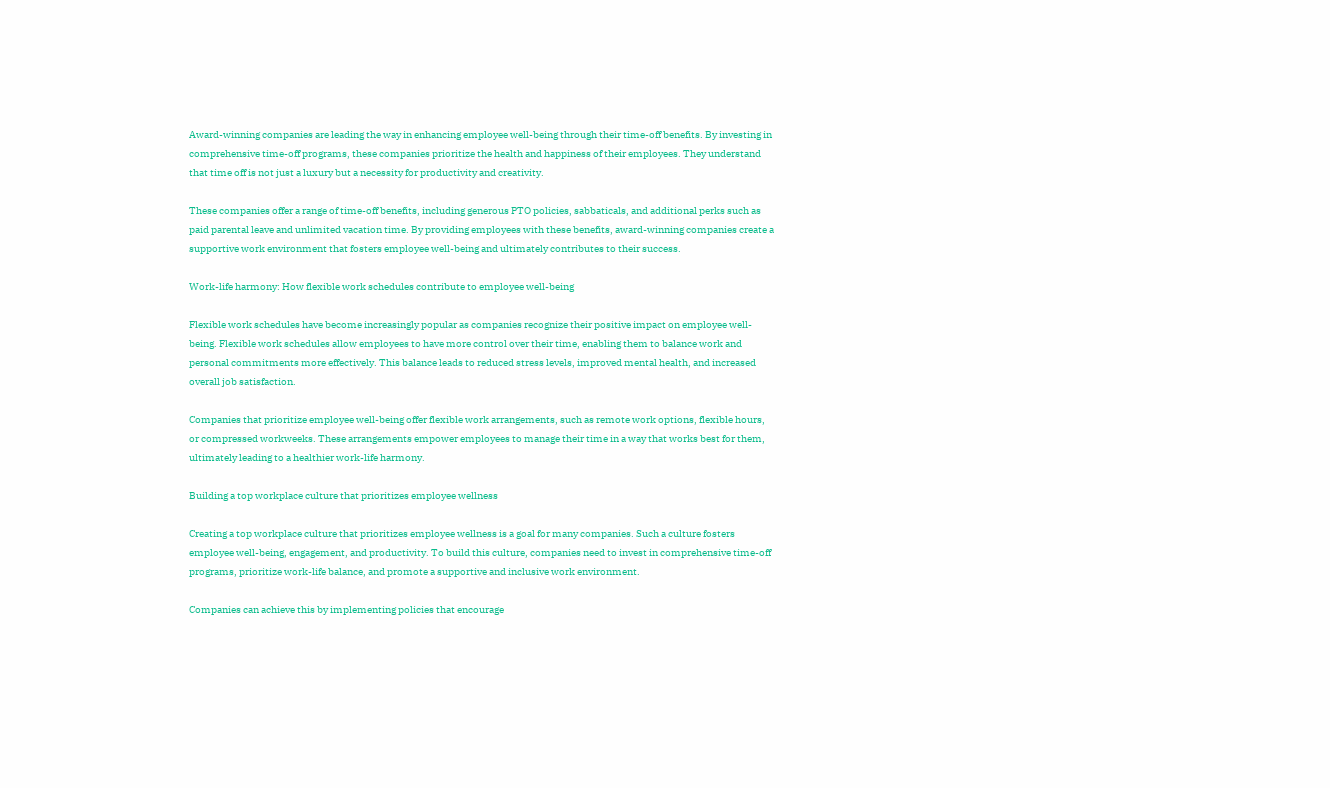Award-winning companies are leading the way in enhancing employee well-being through their time-off benefits. By investing in comprehensive time-off programs, these companies prioritize the health and happiness of their employees. They understand that time off is not just a luxury but a necessity for productivity and creativity.

These companies offer a range of time-off benefits, including generous PTO policies, sabbaticals, and additional perks such as paid parental leave and unlimited vacation time. By providing employees with these benefits, award-winning companies create a supportive work environment that fosters employee well-being and ultimately contributes to their success.

Work-life harmony: How flexible work schedules contribute to employee well-being

Flexible work schedules have become increasingly popular as companies recognize their positive impact on employee well-being. Flexible work schedules allow employees to have more control over their time, enabling them to balance work and personal commitments more effectively. This balance leads to reduced stress levels, improved mental health, and increased overall job satisfaction.

Companies that prioritize employee well-being offer flexible work arrangements, such as remote work options, flexible hours, or compressed workweeks. These arrangements empower employees to manage their time in a way that works best for them, ultimately leading to a healthier work-life harmony.

Building a top workplace culture that prioritizes employee wellness

Creating a top workplace culture that prioritizes employee wellness is a goal for many companies. Such a culture fosters employee well-being, engagement, and productivity. To build this culture, companies need to invest in comprehensive time-off programs, prioritize work-life balance, and promote a supportive and inclusive work environment.

Companies can achieve this by implementing policies that encourage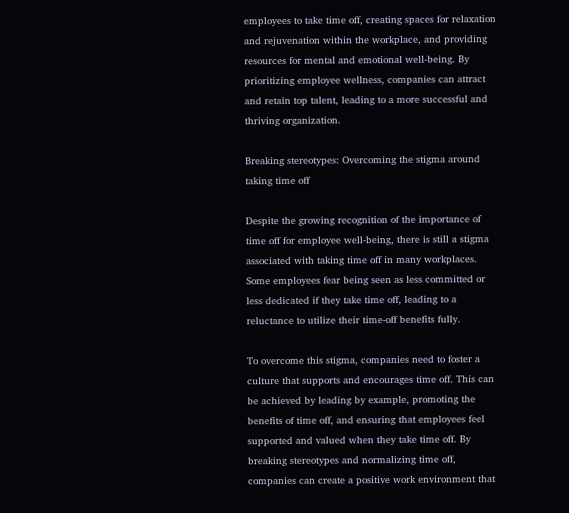employees to take time off, creating spaces for relaxation and rejuvenation within the workplace, and providing resources for mental and emotional well-being. By prioritizing employee wellness, companies can attract and retain top talent, leading to a more successful and thriving organization.

Breaking stereotypes: Overcoming the stigma around taking time off

Despite the growing recognition of the importance of time off for employee well-being, there is still a stigma associated with taking time off in many workplaces. Some employees fear being seen as less committed or less dedicated if they take time off, leading to a reluctance to utilize their time-off benefits fully.

To overcome this stigma, companies need to foster a culture that supports and encourages time off. This can be achieved by leading by example, promoting the benefits of time off, and ensuring that employees feel supported and valued when they take time off. By breaking stereotypes and normalizing time off, companies can create a positive work environment that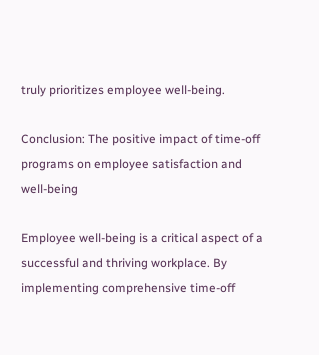truly prioritizes employee well-being.

Conclusion: The positive impact of time-off programs on employee satisfaction and well-being

Employee well-being is a critical aspect of a successful and thriving workplace. By implementing comprehensive time-off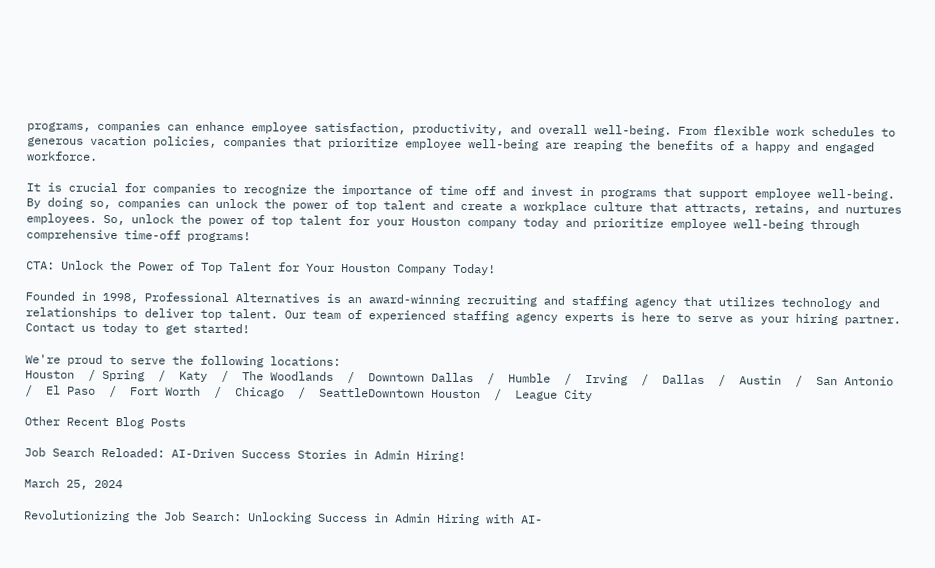programs, companies can enhance employee satisfaction, productivity, and overall well-being. From flexible work schedules to generous vacation policies, companies that prioritize employee well-being are reaping the benefits of a happy and engaged workforce.

It is crucial for companies to recognize the importance of time off and invest in programs that support employee well-being. By doing so, companies can unlock the power of top talent and create a workplace culture that attracts, retains, and nurtures employees. So, unlock the power of top talent for your Houston company today and prioritize employee well-being through comprehensive time-off programs!

CTA: Unlock the Power of Top Talent for Your Houston Company Today!

Founded in 1998, Professional Alternatives is an award-winning recruiting and staffing agency that utilizes technology and relationships to deliver top talent. Our team of experienced staffing agency experts is here to serve as your hiring partner. Contact us today to get started!

We're proud to serve the following locations:
Houston  / Spring  /  Katy  /  The Woodlands  /  Downtown Dallas  /  Humble  /  Irving  /  Dallas  /  Austin  /  San Antonio  /  El Paso  /  Fort Worth  /  Chicago  /  SeattleDowntown Houston  /  League City

Other Recent Blog Posts

Job Search Reloaded: AI-Driven Success Stories in Admin Hiring!

March 25, 2024

Revolutionizing the Job Search: Unlocking Success in Admin Hiring with AI-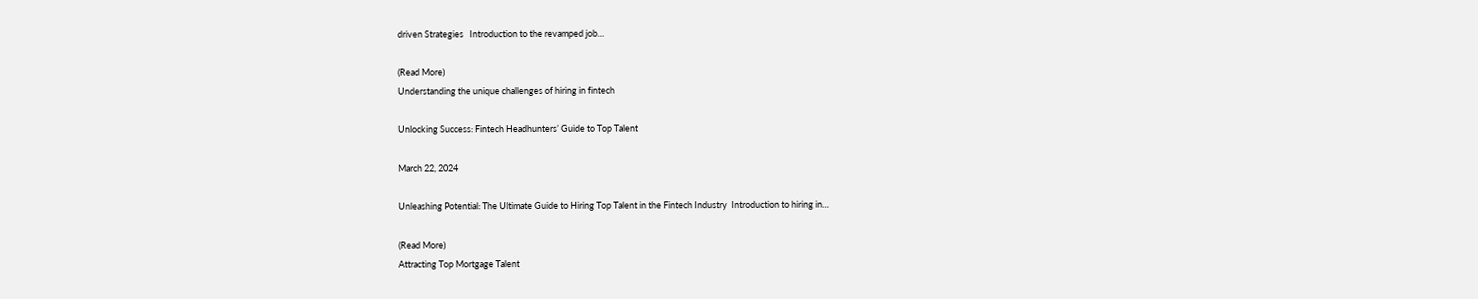driven Strategies   Introduction to the revamped job…

(Read More)
Understanding the unique challenges of hiring in fintech

Unlocking Success: Fintech Headhunters’ Guide to Top Talent

March 22, 2024

Unleashing Potential: The Ultimate Guide to Hiring Top Talent in the Fintech Industry  Introduction to hiring in…

(Read More)
Attracting Top Mortgage Talent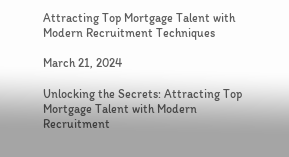Attracting Top Mortgage Talent with Modern Recruitment Techniques

March 21, 2024

Unlocking the Secrets: Attracting Top Mortgage Talent with Modern Recruitment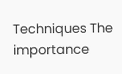Techniques The importance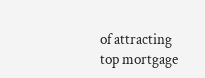of attracting top mortgage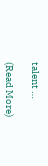talent …

(Read More)